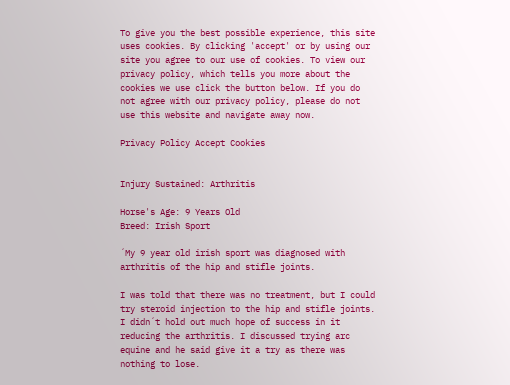To give you the best possible experience, this site uses cookies. By clicking 'accept' or by using our site you agree to our use of cookies. To view our privacy policy, which tells you more about the cookies we use click the button below. If you do not agree with our privacy policy, please do not use this website and navigate away now.

Privacy Policy Accept Cookies


Injury Sustained: Arthritis

Horse's Age: 9 Years Old
Breed: Irish Sport

´My 9 year old irish sport was diagnosed with arthritis of the hip and stifle joints.

I was told that there was no treatment, but I could try steroid injection to the hip and stifle joints. I didn´t hold out much hope of success in it reducing the arthritis. I discussed trying arc equine and he said give it a try as there was nothing to lose.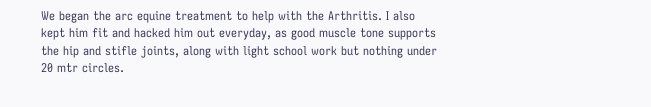We began the arc equine treatment to help with the Arthritis. I also kept him fit and hacked him out everyday, as good muscle tone supports the hip and stifle joints, along with light school work but nothing under 20 mtr circles.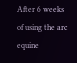After 6 weeks of using the arc equine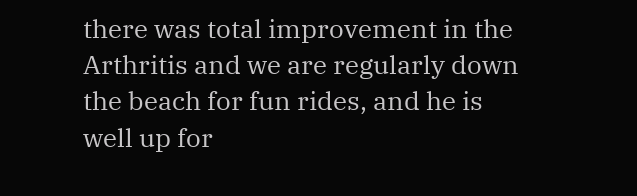there was total improvement in the Arthritis and we are regularly down the beach for fun rides, and he is well up for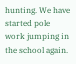hunting. We have started pole work jumping in the school again.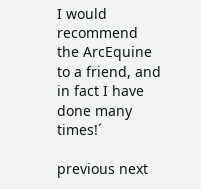I would recommend the ArcEquine to a friend, and in fact I have done many times!´

previous next